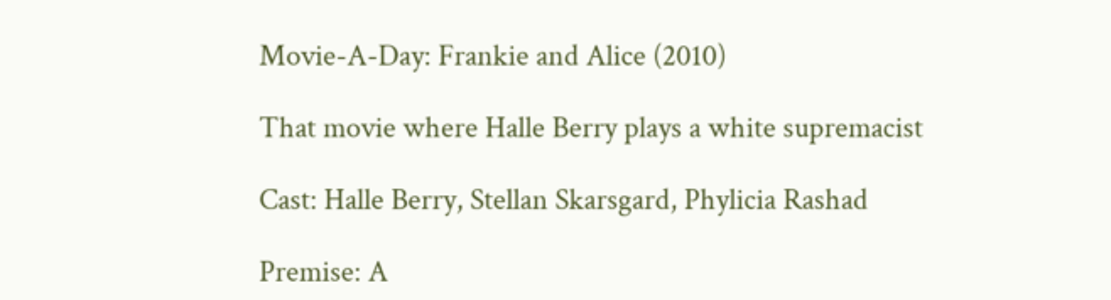Movie-A-Day: Frankie and Alice (2010)

That movie where Halle Berry plays a white supremacist

Cast: Halle Berry, Stellan Skarsgard, Phylicia Rashad

Premise: A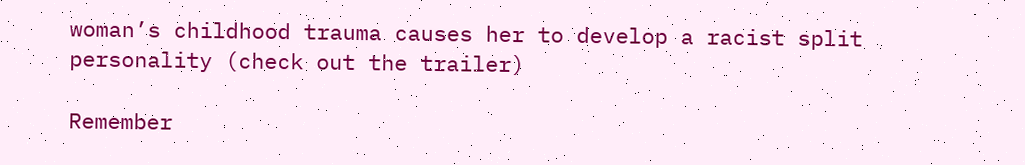woman’s childhood trauma causes her to develop a racist split personality (check out the trailer)

Remember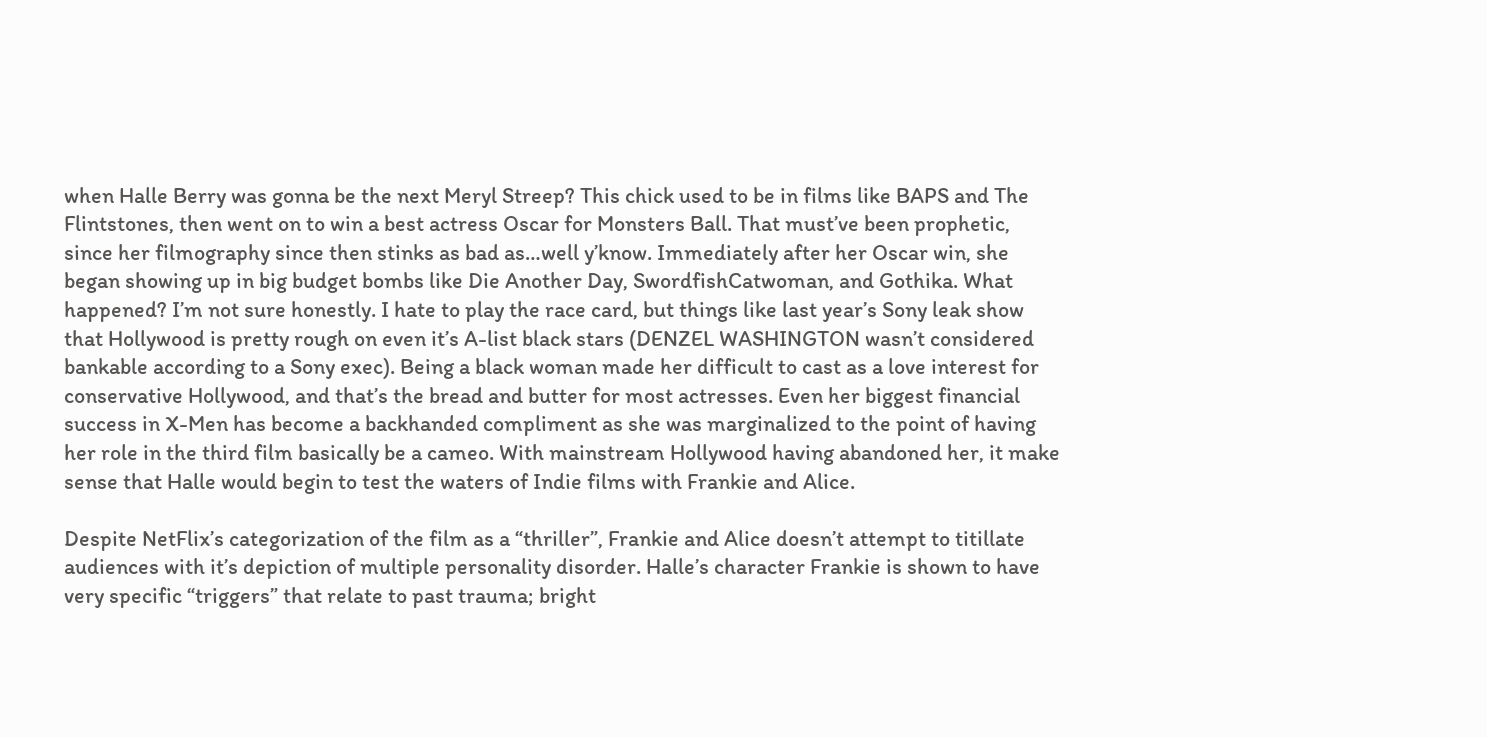when Halle Berry was gonna be the next Meryl Streep? This chick used to be in films like BAPS and The Flintstones, then went on to win a best actress Oscar for Monsters Ball. That must’ve been prophetic, since her filmography since then stinks as bad as…well y’know. Immediately after her Oscar win, she began showing up in big budget bombs like Die Another Day, SwordfishCatwoman, and Gothika. What happened? I’m not sure honestly. I hate to play the race card, but things like last year’s Sony leak show that Hollywood is pretty rough on even it’s A-list black stars (DENZEL WASHINGTON wasn’t considered bankable according to a Sony exec). Being a black woman made her difficult to cast as a love interest for conservative Hollywood, and that’s the bread and butter for most actresses. Even her biggest financial success in X-Men has become a backhanded compliment as she was marginalized to the point of having her role in the third film basically be a cameo. With mainstream Hollywood having abandoned her, it make sense that Halle would begin to test the waters of Indie films with Frankie and Alice.

Despite NetFlix’s categorization of the film as a “thriller”, Frankie and Alice doesn’t attempt to titillate audiences with it’s depiction of multiple personality disorder. Halle’s character Frankie is shown to have very specific “triggers” that relate to past trauma; bright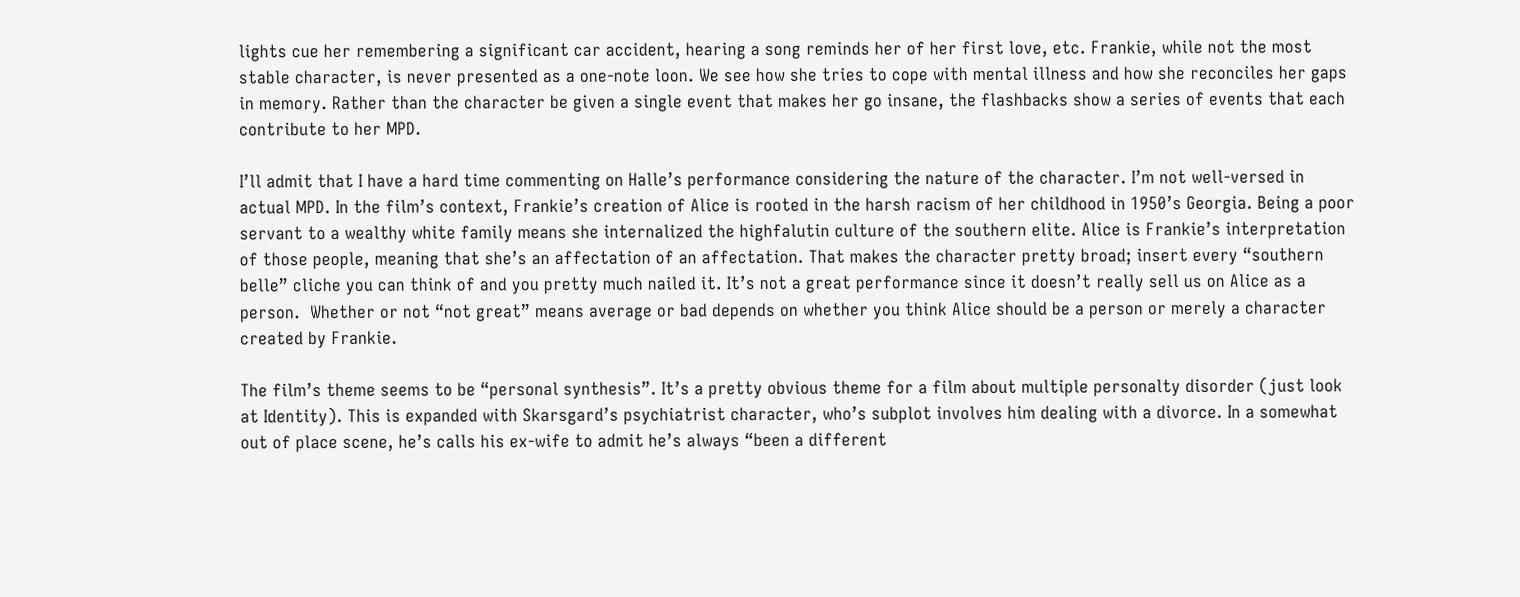lights cue her remembering a significant car accident, hearing a song reminds her of her first love, etc. Frankie, while not the most stable character, is never presented as a one-note loon. We see how she tries to cope with mental illness and how she reconciles her gaps in memory. Rather than the character be given a single event that makes her go insane, the flashbacks show a series of events that each contribute to her MPD.

I’ll admit that I have a hard time commenting on Halle’s performance considering the nature of the character. I’m not well-versed in actual MPD. In the film’s context, Frankie’s creation of Alice is rooted in the harsh racism of her childhood in 1950’s Georgia. Being a poor servant to a wealthy white family means she internalized the highfalutin culture of the southern elite. Alice is Frankie’s interpretation of those people, meaning that she’s an affectation of an affectation. That makes the character pretty broad; insert every “southern belle” cliche you can think of and you pretty much nailed it. It’s not a great performance since it doesn’t really sell us on Alice as a person.  Whether or not “not great” means average or bad depends on whether you think Alice should be a person or merely a character created by Frankie.

The film’s theme seems to be “personal synthesis”. It’s a pretty obvious theme for a film about multiple personalty disorder (just look at Identity). This is expanded with Skarsgard’s psychiatrist character, who’s subplot involves him dealing with a divorce. In a somewhat out of place scene, he’s calls his ex-wife to admit he’s always “been a different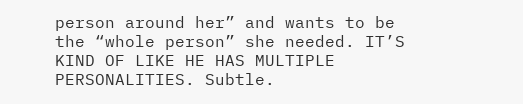person around her” and wants to be the “whole person” she needed. IT’S KIND OF LIKE HE HAS MULTIPLE PERSONALITIES. Subtle.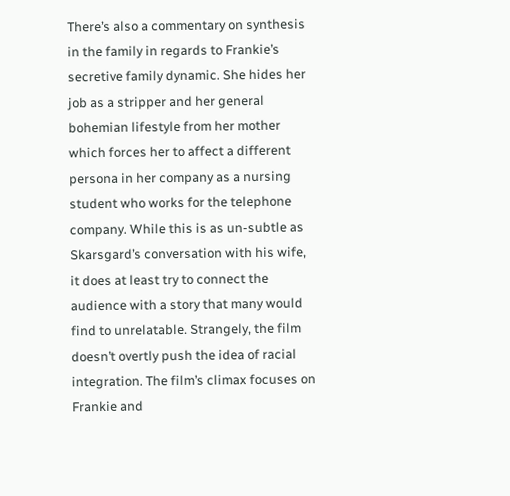There’s also a commentary on synthesis in the family in regards to Frankie’s secretive family dynamic. She hides her job as a stripper and her general bohemian lifestyle from her mother which forces her to affect a different persona in her company as a nursing student who works for the telephone company. While this is as un-subtle as Skarsgard’s conversation with his wife, it does at least try to connect the audience with a story that many would find to unrelatable. Strangely, the film doesn’t overtly push the idea of racial integration. The film’s climax focuses on Frankie and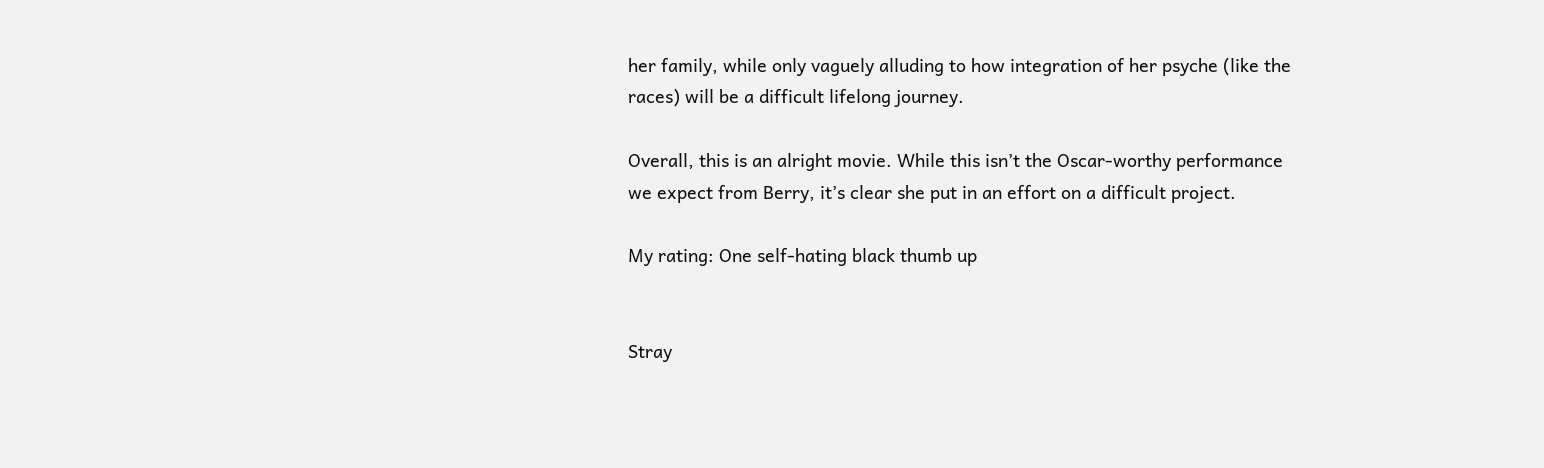her family, while only vaguely alluding to how integration of her psyche (like the races) will be a difficult lifelong journey.

Overall, this is an alright movie. While this isn’t the Oscar-worthy performance we expect from Berry, it’s clear she put in an effort on a difficult project.

My rating: One self-hating black thumb up


Stray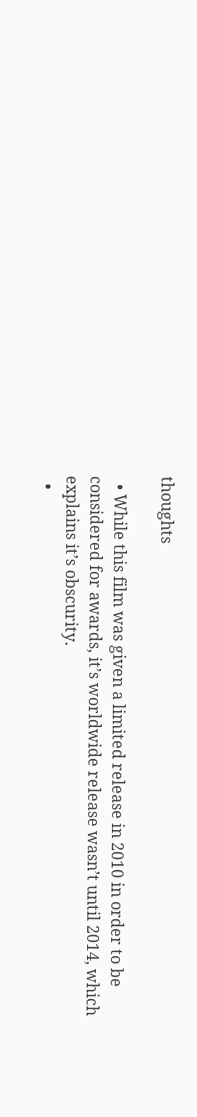thoughts

  • While this film was given a limited release in 2010 in order to be considered for awards, it’s worldwide release wasn’t until 2014, which explains it’s obscurity.
  •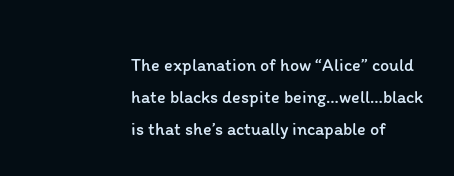The explanation of how “Alice” could hate blacks despite being…well…black is that she’s actually incapable of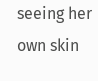seeing her own skin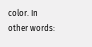color. In other words: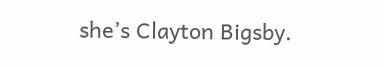she’s Clayton Bigsby.